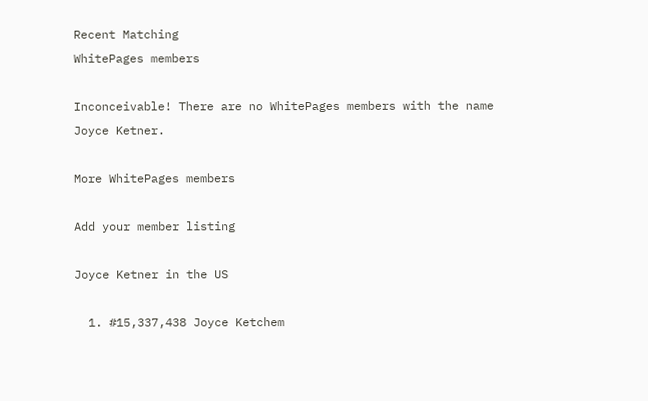Recent Matching
WhitePages members

Inconceivable! There are no WhitePages members with the name Joyce Ketner.

More WhitePages members

Add your member listing

Joyce Ketner in the US

  1. #15,337,438 Joyce Ketchem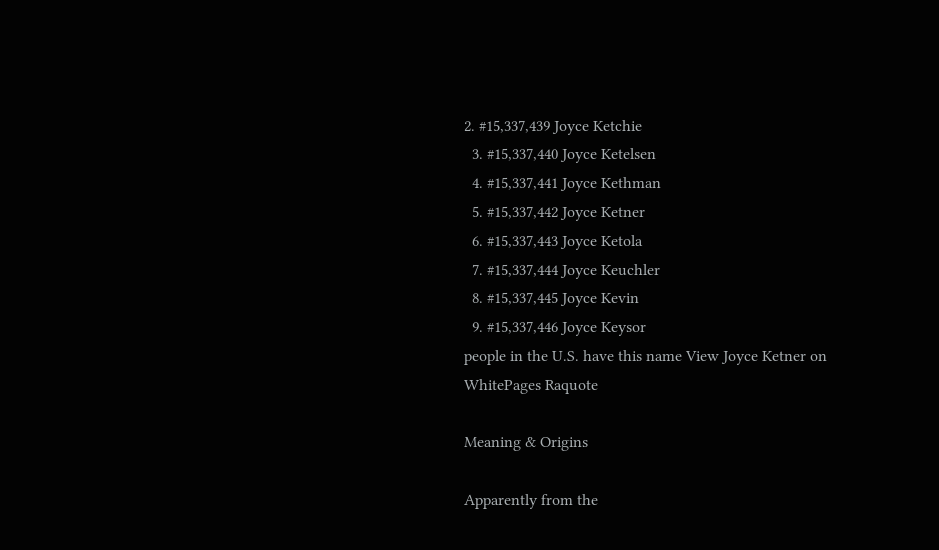2. #15,337,439 Joyce Ketchie
  3. #15,337,440 Joyce Ketelsen
  4. #15,337,441 Joyce Kethman
  5. #15,337,442 Joyce Ketner
  6. #15,337,443 Joyce Ketola
  7. #15,337,444 Joyce Keuchler
  8. #15,337,445 Joyce Kevin
  9. #15,337,446 Joyce Keysor
people in the U.S. have this name View Joyce Ketner on WhitePages Raquote

Meaning & Origins

Apparently from the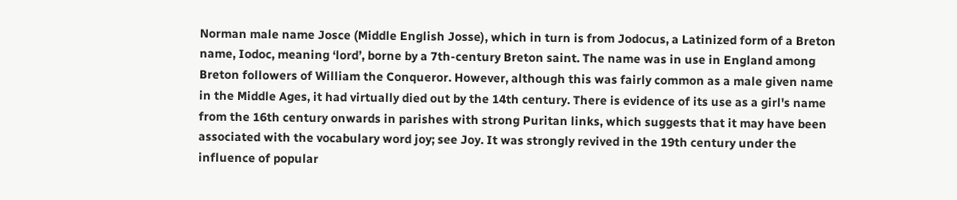Norman male name Josce (Middle English Josse), which in turn is from Jodocus, a Latinized form of a Breton name, Iodoc, meaning ‘lord’, borne by a 7th-century Breton saint. The name was in use in England among Breton followers of William the Conqueror. However, although this was fairly common as a male given name in the Middle Ages, it had virtually died out by the 14th century. There is evidence of its use as a girl's name from the 16th century onwards in parishes with strong Puritan links, which suggests that it may have been associated with the vocabulary word joy; see Joy. It was strongly revived in the 19th century under the influence of popular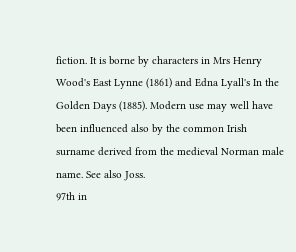fiction. It is borne by characters in Mrs Henry Wood's East Lynne (1861) and Edna Lyall's In the Golden Days (1885). Modern use may well have been influenced also by the common Irish surname derived from the medieval Norman male name. See also Joss.
97th in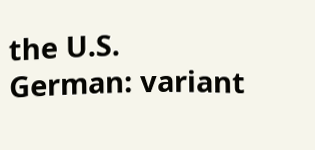the U.S.
German: variant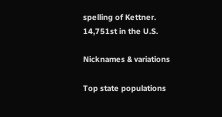spelling of Kettner.
14,751st in the U.S.

Nicknames & variations

Top state populations